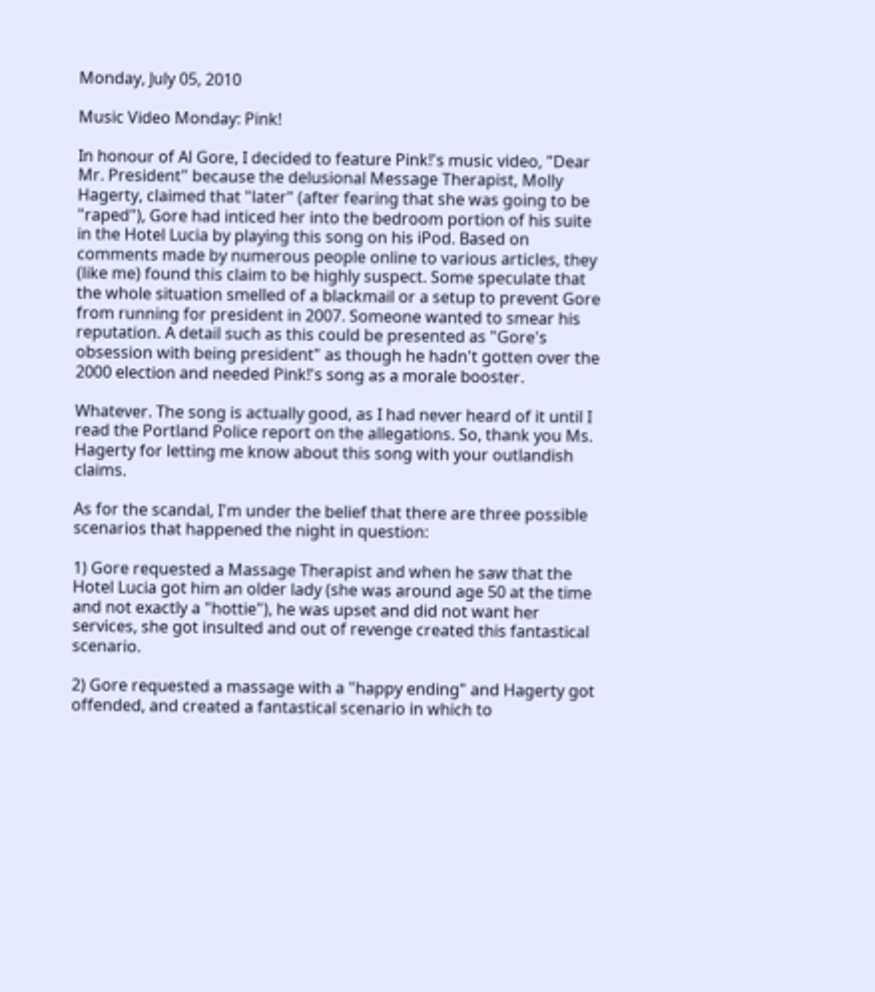Monday, July 05, 2010

Music Video Monday: Pink!

In honour of Al Gore, I decided to feature Pink!'s music video, "Dear Mr. President" because the delusional Message Therapist, Molly Hagerty, claimed that "later" (after fearing that she was going to be "raped"), Gore had inticed her into the bedroom portion of his suite in the Hotel Lucia by playing this song on his iPod. Based on comments made by numerous people online to various articles, they (like me) found this claim to be highly suspect. Some speculate that the whole situation smelled of a blackmail or a setup to prevent Gore from running for president in 2007. Someone wanted to smear his reputation. A detail such as this could be presented as "Gore's obsession with being president" as though he hadn't gotten over the 2000 election and needed Pink!'s song as a morale booster.

Whatever. The song is actually good, as I had never heard of it until I read the Portland Police report on the allegations. So, thank you Ms. Hagerty for letting me know about this song with your outlandish claims.

As for the scandal, I'm under the belief that there are three possible scenarios that happened the night in question:

1) Gore requested a Massage Therapist and when he saw that the Hotel Lucia got him an older lady (she was around age 50 at the time and not exactly a "hottie"), he was upset and did not want her services, she got insulted and out of revenge created this fantastical scenario.

2) Gore requested a massage with a "happy ending" and Hagerty got offended, and created a fantastical scenario in which to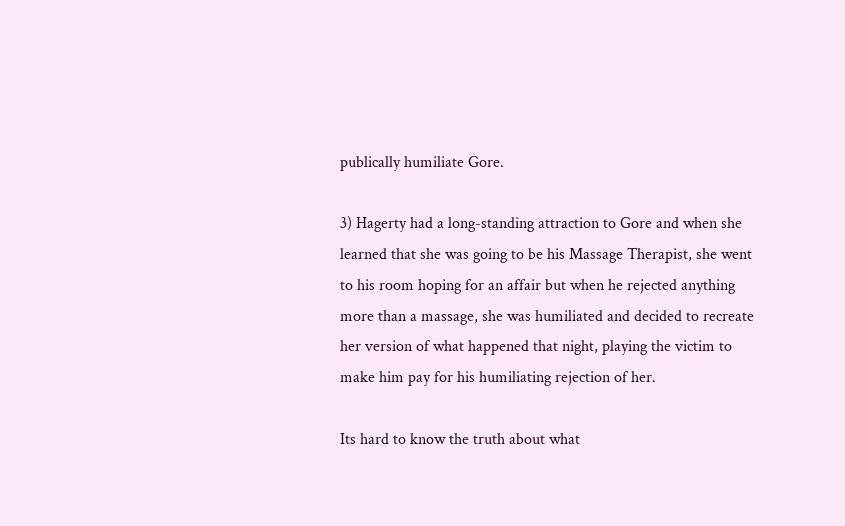publically humiliate Gore.

3) Hagerty had a long-standing attraction to Gore and when she learned that she was going to be his Massage Therapist, she went to his room hoping for an affair but when he rejected anything more than a massage, she was humiliated and decided to recreate her version of what happened that night, playing the victim to make him pay for his humiliating rejection of her.

Its hard to know the truth about what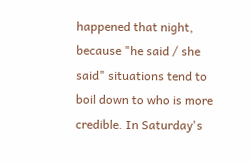happened that night, because "he said / she said" situations tend to boil down to who is more credible. In Saturday's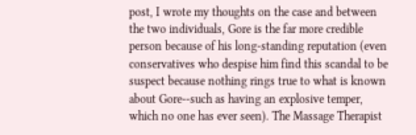post, I wrote my thoughts on the case and between the two individuals, Gore is the far more credible person because of his long-standing reputation (even conservatives who despise him find this scandal to be suspect because nothing rings true to what is known about Gore--such as having an explosive temper, which no one has ever seen). The Massage Therapist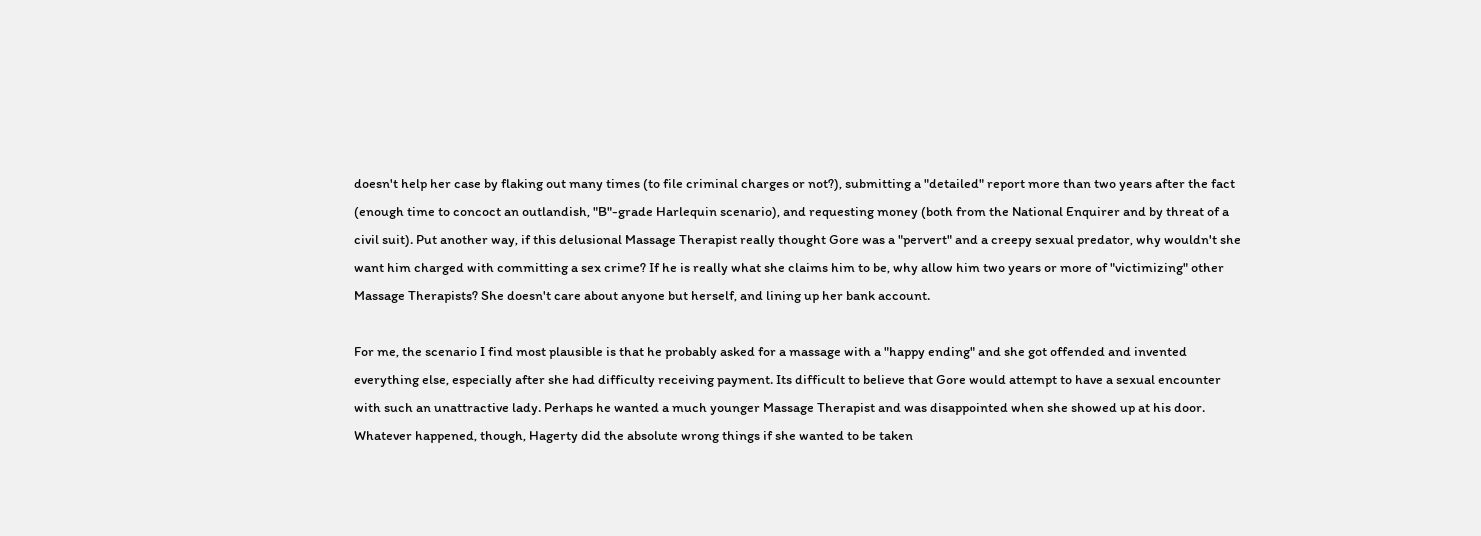doesn't help her case by flaking out many times (to file criminal charges or not?), submitting a "detailed" report more than two years after the fact (enough time to concoct an outlandish, "B"-grade Harlequin scenario), and requesting money (both from the National Enquirer and by threat of a civil suit). Put another way, if this delusional Massage Therapist really thought Gore was a "pervert" and a creepy sexual predator, why wouldn't she want him charged with committing a sex crime? If he is really what she claims him to be, why allow him two years or more of "victimizing" other Massage Therapists? She doesn't care about anyone but herself, and lining up her bank account.

For me, the scenario I find most plausible is that he probably asked for a massage with a "happy ending" and she got offended and invented everything else, especially after she had difficulty receiving payment. Its difficult to believe that Gore would attempt to have a sexual encounter with such an unattractive lady. Perhaps he wanted a much younger Massage Therapist and was disappointed when she showed up at his door. Whatever happened, though, Hagerty did the absolute wrong things if she wanted to be taken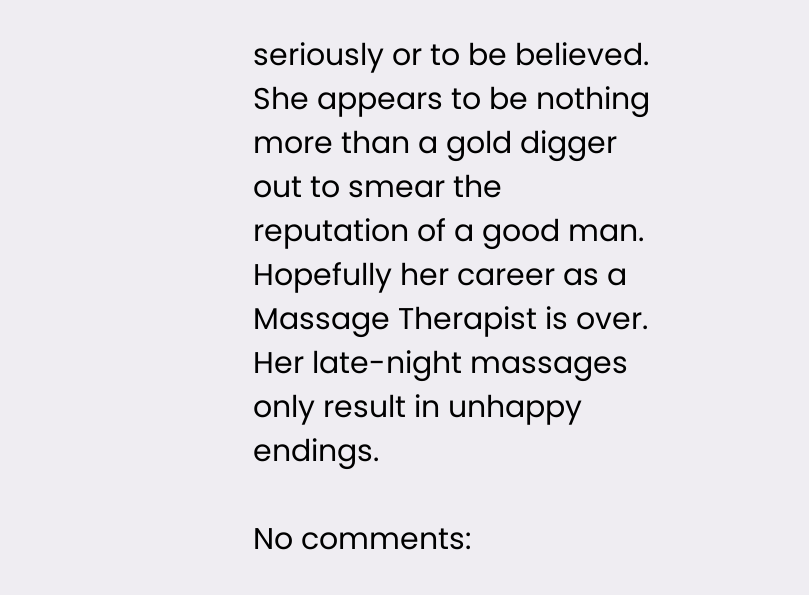seriously or to be believed. She appears to be nothing more than a gold digger out to smear the reputation of a good man. Hopefully her career as a Massage Therapist is over. Her late-night massages only result in unhappy endings.

No comments: